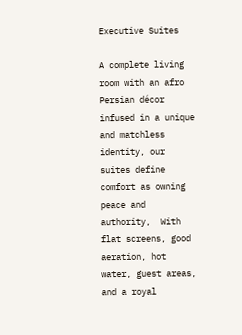Executive Suites

A complete living room with an afro Persian décor infused in a unique and matchless identity, our suites define comfort as owning peace and authority,  With flat screens, good aeration, hot water, guest areas, and a royal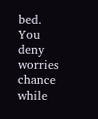bed. You deny worries chance while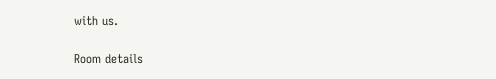with us.

Room details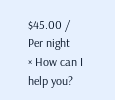$45.00 / Per night
× How can I help you?